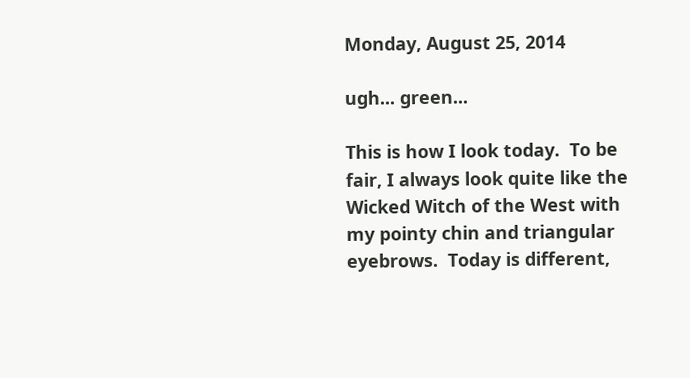Monday, August 25, 2014

ugh... green...

This is how I look today.  To be fair, I always look quite like the Wicked Witch of the West with my pointy chin and triangular eyebrows.  Today is different,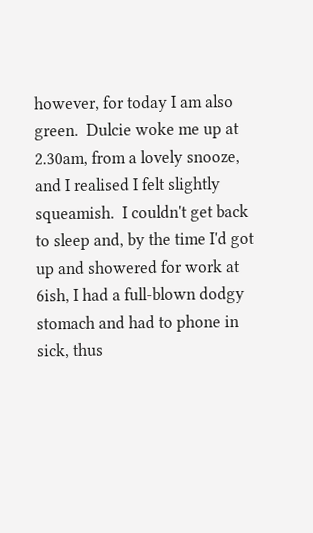however, for today I am also green.  Dulcie woke me up at 2.30am, from a lovely snooze, and I realised I felt slightly squeamish.  I couldn't get back to sleep and, by the time I'd got up and showered for work at 6ish, I had a full-blown dodgy stomach and had to phone in sick, thus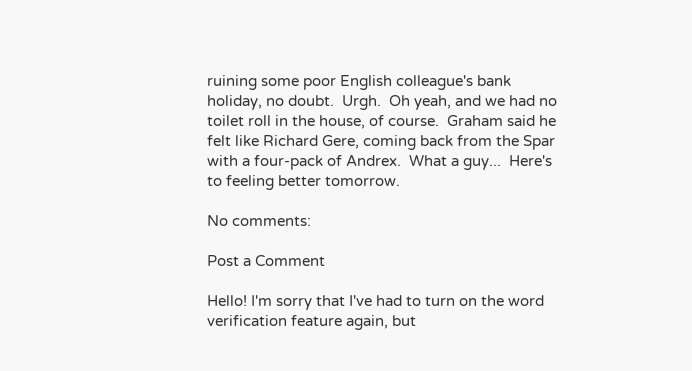ruining some poor English colleague's bank holiday, no doubt.  Urgh.  Oh yeah, and we had no toilet roll in the house, of course.  Graham said he felt like Richard Gere, coming back from the Spar with a four-pack of Andrex.  What a guy...  Here's to feeling better tomorrow.

No comments:

Post a Comment

Hello! I'm sorry that I've had to turn on the word verification feature again, but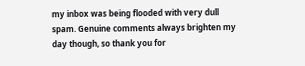my inbox was being flooded with very dull spam. Genuine comments always brighten my day though, so thank you for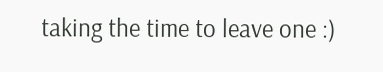taking the time to leave one :)